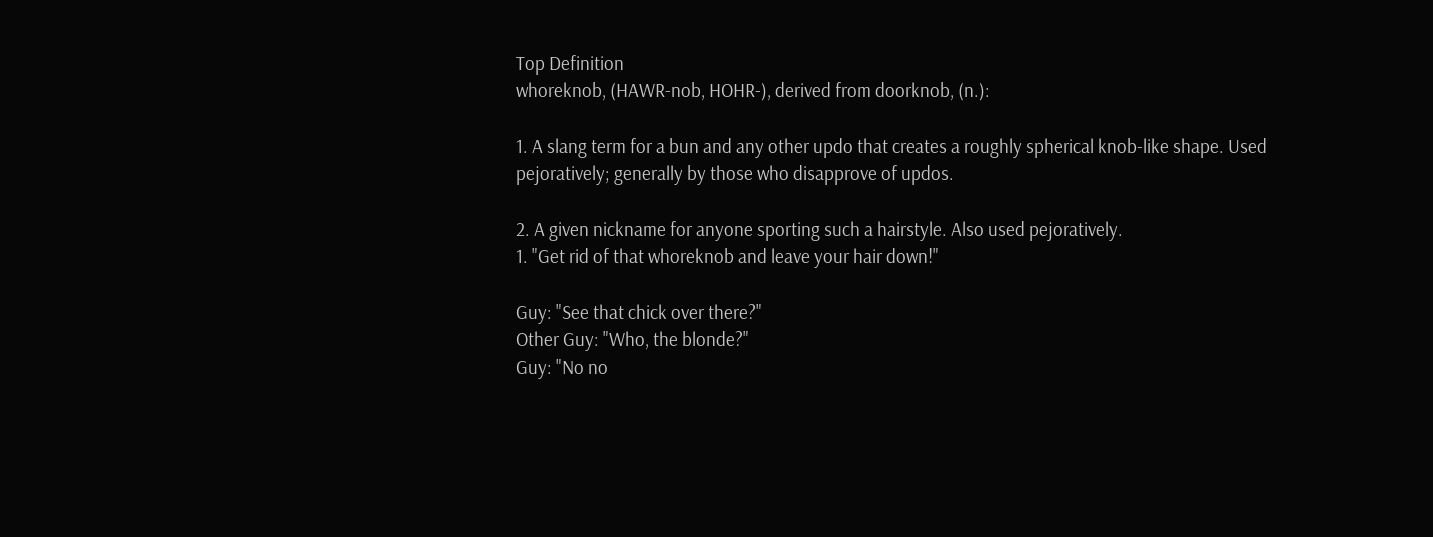Top Definition
whoreknob, (HAWR-nob, HOHR-), derived from doorknob, (n.):

1. A slang term for a bun and any other updo that creates a roughly spherical knob-like shape. Used pejoratively; generally by those who disapprove of updos.

2. A given nickname for anyone sporting such a hairstyle. Also used pejoratively.
1. "Get rid of that whoreknob and leave your hair down!"

Guy: "See that chick over there?"
Other Guy: "Who, the blonde?"
Guy: "No no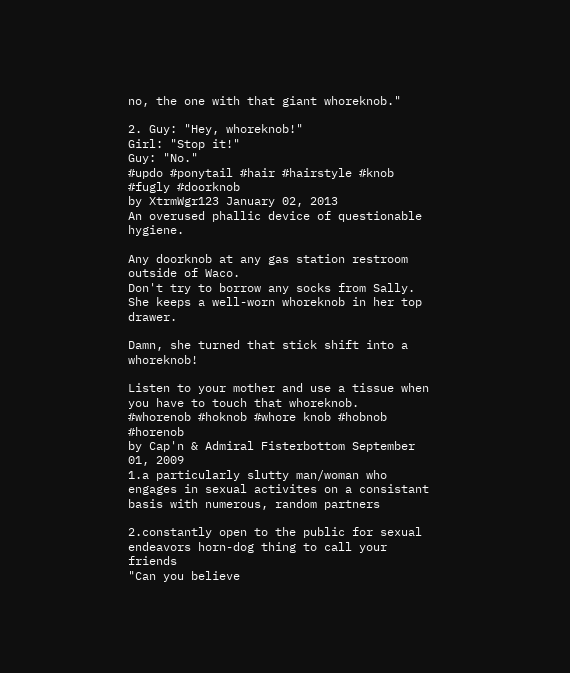no, the one with that giant whoreknob."

2. Guy: "Hey, whoreknob!"
Girl: "Stop it!"
Guy: "No."
#updo #ponytail #hair #hairstyle #knob #fugly #doorknob
by XtrmWgr123 January 02, 2013
An overused phallic device of questionable hygiene.

Any doorknob at any gas station restroom outside of Waco.
Don't try to borrow any socks from Sally. She keeps a well-worn whoreknob in her top drawer.

Damn, she turned that stick shift into a whoreknob!

Listen to your mother and use a tissue when you have to touch that whoreknob.
#whorenob #hoknob #whore knob #hobnob #horenob
by Cap'n & Admiral Fisterbottom September 01, 2009
1.a particularly slutty man/woman who engages in sexual activites on a consistant basis with numerous, random partners

2.constantly open to the public for sexual endeavors horn-dog thing to call your friends
"Can you believe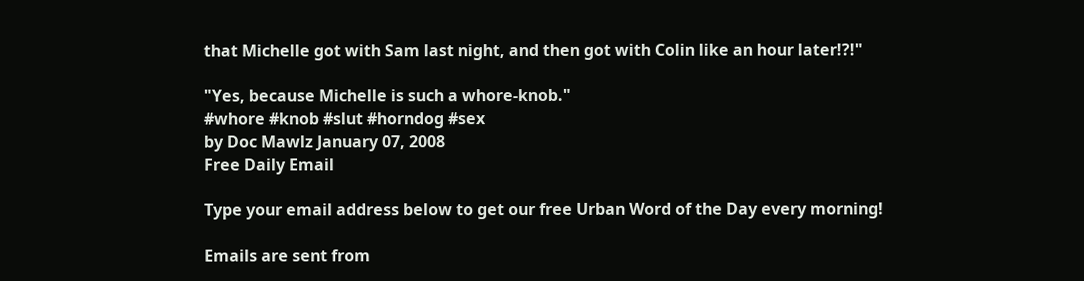that Michelle got with Sam last night, and then got with Colin like an hour later!?!"

"Yes, because Michelle is such a whore-knob."
#whore #knob #slut #horndog #sex
by Doc Mawlz January 07, 2008
Free Daily Email

Type your email address below to get our free Urban Word of the Day every morning!

Emails are sent from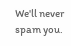We'll never spam you.